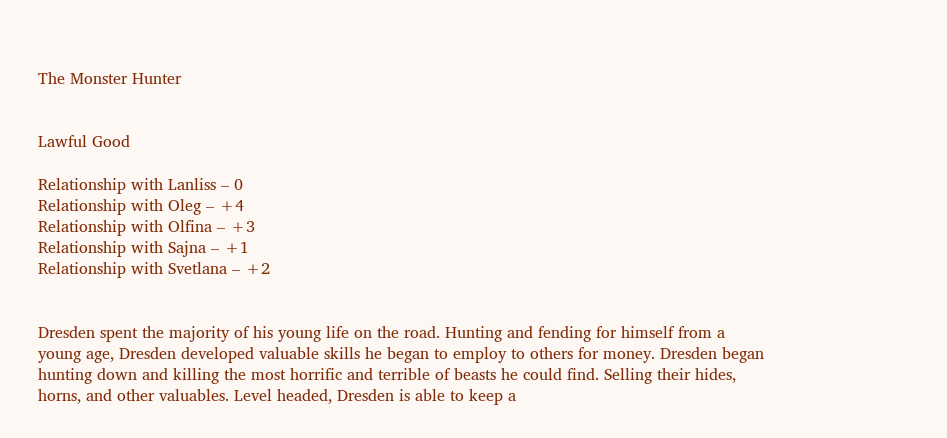The Monster Hunter


Lawful Good

Relationship with Lanliss – 0
Relationship with Oleg – +4
Relationship with Olfina – +3
Relationship with Sajna – +1
Relationship with Svetlana – +2


Dresden spent the majority of his young life on the road. Hunting and fending for himself from a young age, Dresden developed valuable skills he began to employ to others for money. Dresden began hunting down and killing the most horrific and terrible of beasts he could find. Selling their hides, horns, and other valuables. Level headed, Dresden is able to keep a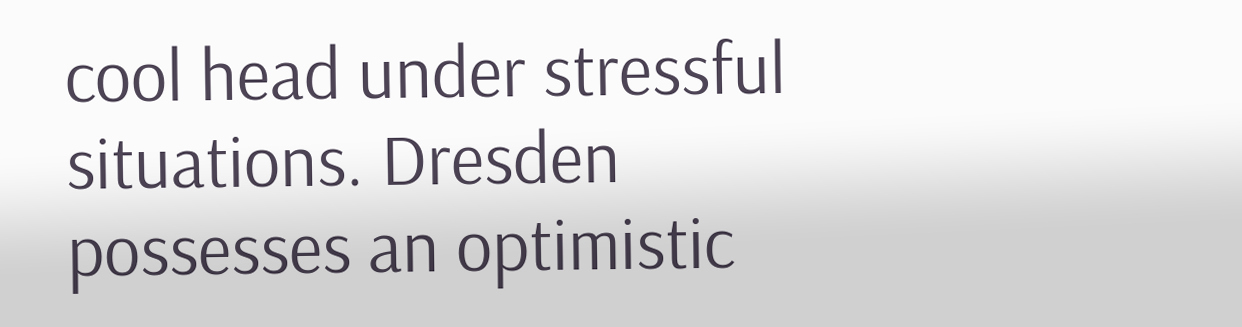cool head under stressful situations. Dresden possesses an optimistic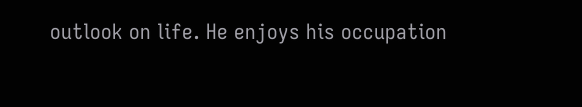outlook on life. He enjoys his occupation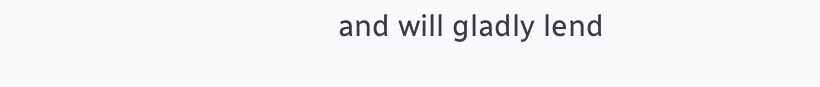and will gladly lend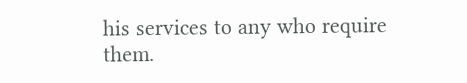his services to any who require them.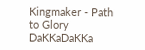Kingmaker - Path to Glory DaKKaDaKKa